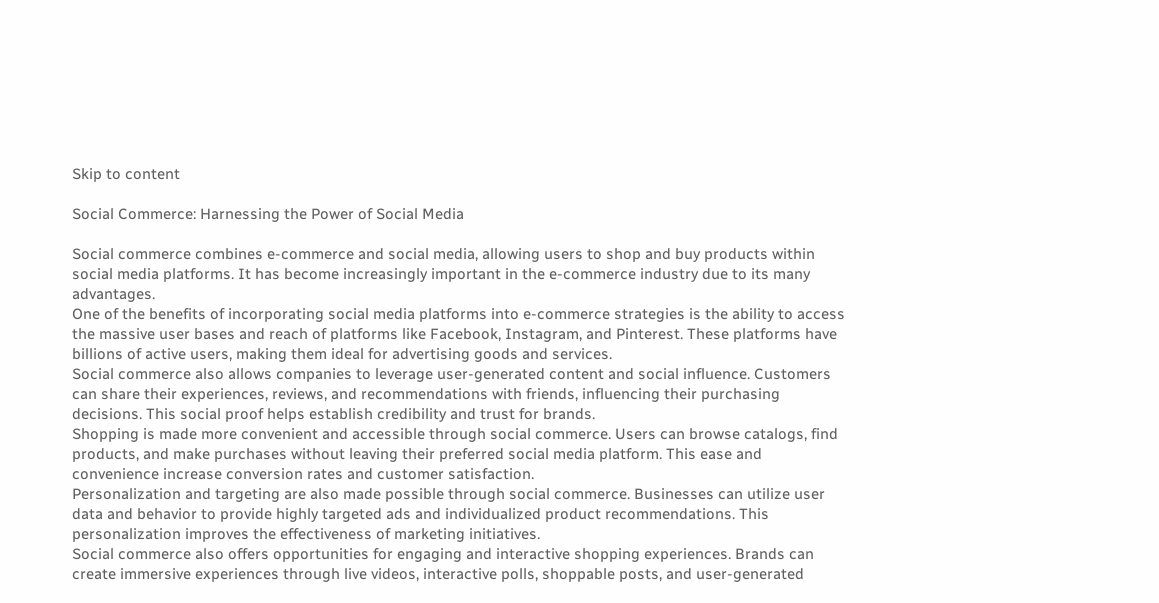Skip to content

Social Commerce: Harnessing the Power of Social Media

Social commerce combines e-commerce and social media, allowing users to shop and buy products within social media platforms. It has become increasingly important in the e-commerce industry due to its many advantages.
One of the benefits of incorporating social media platforms into e-commerce strategies is the ability to access the massive user bases and reach of platforms like Facebook, Instagram, and Pinterest. These platforms have billions of active users, making them ideal for advertising goods and services.
Social commerce also allows companies to leverage user-generated content and social influence. Customers can share their experiences, reviews, and recommendations with friends, influencing their purchasing decisions. This social proof helps establish credibility and trust for brands.
Shopping is made more convenient and accessible through social commerce. Users can browse catalogs, find products, and make purchases without leaving their preferred social media platform. This ease and convenience increase conversion rates and customer satisfaction.
Personalization and targeting are also made possible through social commerce. Businesses can utilize user data and behavior to provide highly targeted ads and individualized product recommendations. This personalization improves the effectiveness of marketing initiatives.
Social commerce also offers opportunities for engaging and interactive shopping experiences. Brands can create immersive experiences through live videos, interactive polls, shoppable posts, and user-generated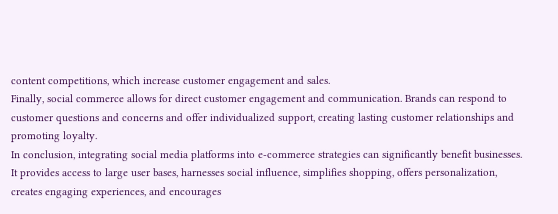content competitions, which increase customer engagement and sales.
Finally, social commerce allows for direct customer engagement and communication. Brands can respond to customer questions and concerns and offer individualized support, creating lasting customer relationships and promoting loyalty.
In conclusion, integrating social media platforms into e-commerce strategies can significantly benefit businesses. It provides access to large user bases, harnesses social influence, simplifies shopping, offers personalization, creates engaging experiences, and encourages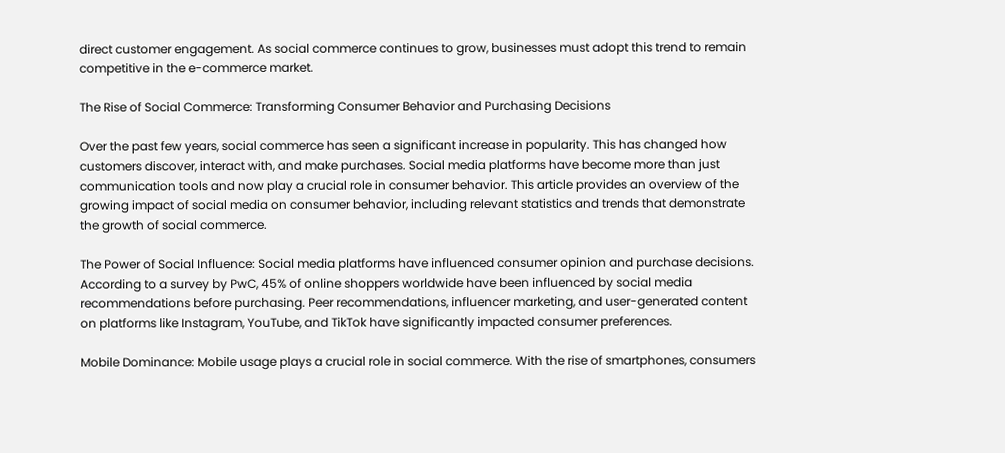direct customer engagement. As social commerce continues to grow, businesses must adopt this trend to remain competitive in the e-commerce market.

The Rise of Social Commerce: Transforming Consumer Behavior and Purchasing Decisions

Over the past few years, social commerce has seen a significant increase in popularity. This has changed how customers discover, interact with, and make purchases. Social media platforms have become more than just communication tools and now play a crucial role in consumer behavior. This article provides an overview of the growing impact of social media on consumer behavior, including relevant statistics and trends that demonstrate the growth of social commerce.

The Power of Social Influence: Social media platforms have influenced consumer opinion and purchase decisions. According to a survey by PwC, 45% of online shoppers worldwide have been influenced by social media recommendations before purchasing. Peer recommendations, influencer marketing, and user-generated content on platforms like Instagram, YouTube, and TikTok have significantly impacted consumer preferences.

Mobile Dominance: Mobile usage plays a crucial role in social commerce. With the rise of smartphones, consumers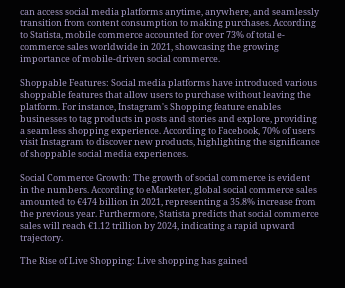can access social media platforms anytime, anywhere, and seamlessly transition from content consumption to making purchases. According to Statista, mobile commerce accounted for over 73% of total e-commerce sales worldwide in 2021, showcasing the growing importance of mobile-driven social commerce.

Shoppable Features: Social media platforms have introduced various shoppable features that allow users to purchase without leaving the platform. For instance, Instagram's Shopping feature enables businesses to tag products in posts and stories and explore, providing a seamless shopping experience. According to Facebook, 70% of users visit Instagram to discover new products, highlighting the significance of shoppable social media experiences.

Social Commerce Growth: The growth of social commerce is evident in the numbers. According to eMarketer, global social commerce sales amounted to €474 billion in 2021, representing a 35.8% increase from the previous year. Furthermore, Statista predicts that social commerce sales will reach €1.12 trillion by 2024, indicating a rapid upward trajectory.

The Rise of Live Shopping: Live shopping has gained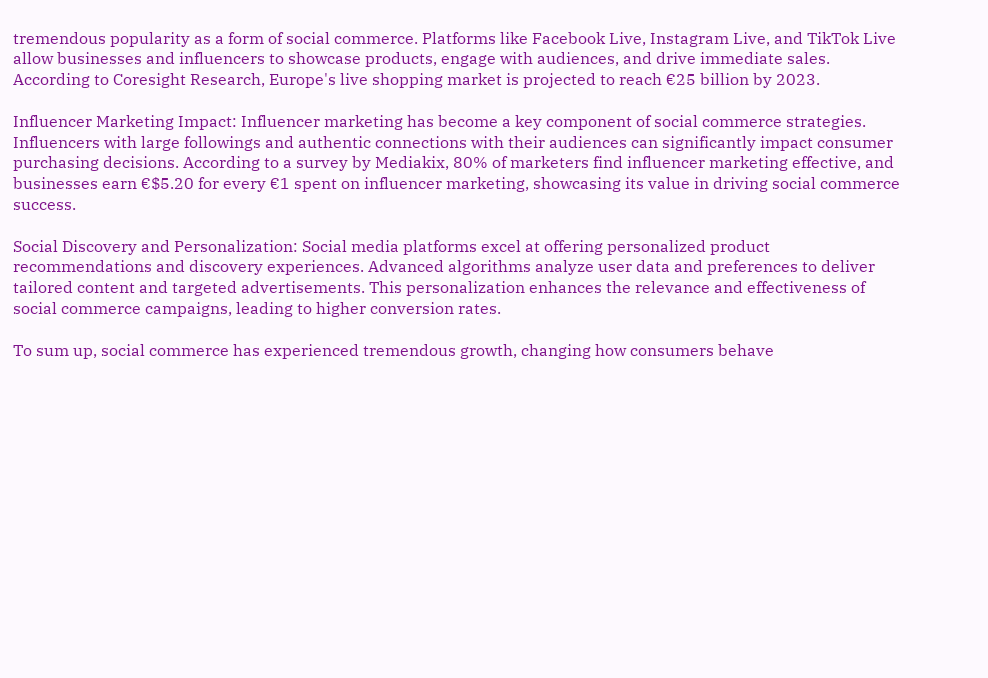tremendous popularity as a form of social commerce. Platforms like Facebook Live, Instagram Live, and TikTok Live allow businesses and influencers to showcase products, engage with audiences, and drive immediate sales. According to Coresight Research, Europe's live shopping market is projected to reach €25 billion by 2023.

Influencer Marketing Impact: Influencer marketing has become a key component of social commerce strategies. Influencers with large followings and authentic connections with their audiences can significantly impact consumer purchasing decisions. According to a survey by Mediakix, 80% of marketers find influencer marketing effective, and businesses earn €$5.20 for every €1 spent on influencer marketing, showcasing its value in driving social commerce success.

Social Discovery and Personalization: Social media platforms excel at offering personalized product recommendations and discovery experiences. Advanced algorithms analyze user data and preferences to deliver tailored content and targeted advertisements. This personalization enhances the relevance and effectiveness of social commerce campaigns, leading to higher conversion rates.

To sum up, social commerce has experienced tremendous growth, changing how consumers behave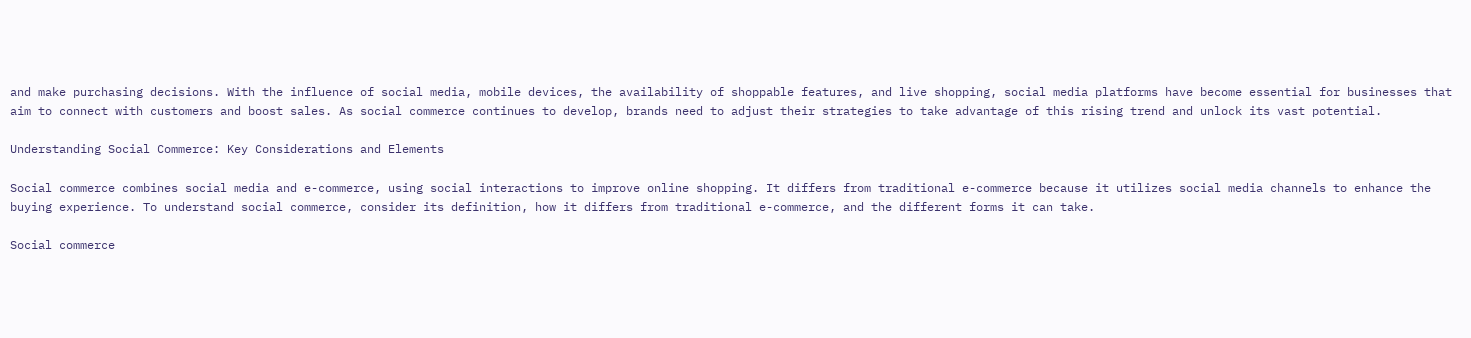and make purchasing decisions. With the influence of social media, mobile devices, the availability of shoppable features, and live shopping, social media platforms have become essential for businesses that aim to connect with customers and boost sales. As social commerce continues to develop, brands need to adjust their strategies to take advantage of this rising trend and unlock its vast potential.

Understanding Social Commerce: Key Considerations and Elements

Social commerce combines social media and e-commerce, using social interactions to improve online shopping. It differs from traditional e-commerce because it utilizes social media channels to enhance the buying experience. To understand social commerce, consider its definition, how it differs from traditional e-commerce, and the different forms it can take.

Social commerce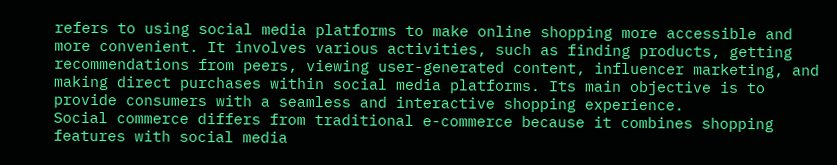refers to using social media platforms to make online shopping more accessible and more convenient. It involves various activities, such as finding products, getting recommendations from peers, viewing user-generated content, influencer marketing, and making direct purchases within social media platforms. Its main objective is to provide consumers with a seamless and interactive shopping experience.
Social commerce differs from traditional e-commerce because it combines shopping features with social media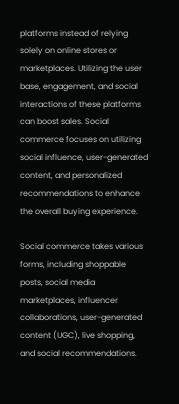platforms instead of relying solely on online stores or marketplaces. Utilizing the user base, engagement, and social interactions of these platforms can boost sales. Social commerce focuses on utilizing social influence, user-generated content, and personalized recommendations to enhance the overall buying experience.

Social commerce takes various forms, including shoppable posts, social media marketplaces, influencer collaborations, user-generated content (UGC), live shopping, and social recommendations.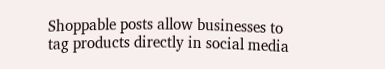Shoppable posts allow businesses to tag products directly in social media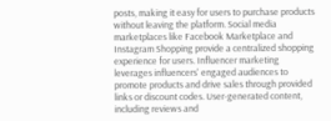posts, making it easy for users to purchase products without leaving the platform. Social media marketplaces like Facebook Marketplace and Instagram Shopping provide a centralized shopping experience for users. Influencer marketing leverages influencers' engaged audiences to promote products and drive sales through provided links or discount codes. User-generated content, including reviews and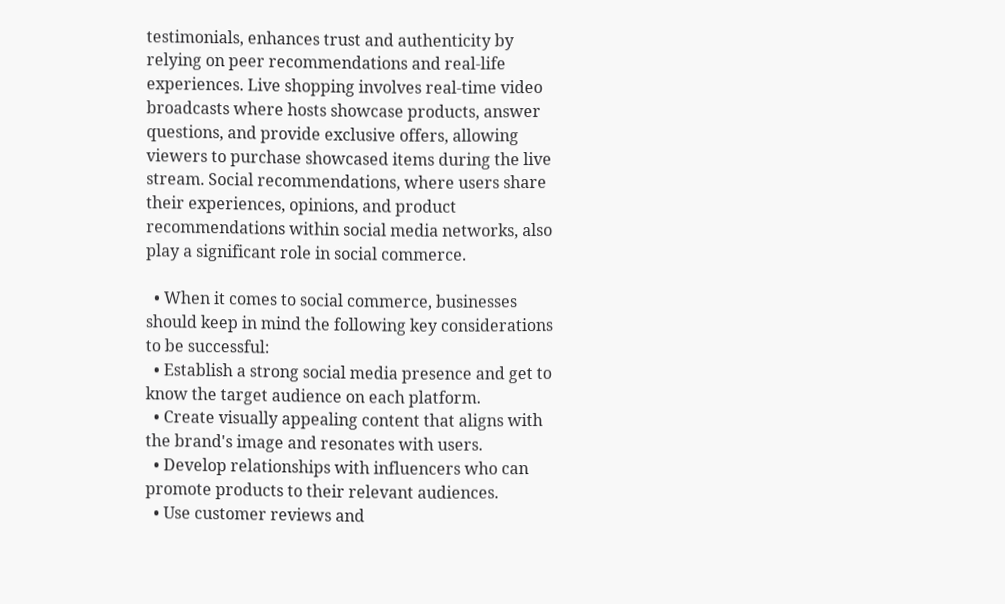testimonials, enhances trust and authenticity by relying on peer recommendations and real-life experiences. Live shopping involves real-time video broadcasts where hosts showcase products, answer questions, and provide exclusive offers, allowing viewers to purchase showcased items during the live stream. Social recommendations, where users share their experiences, opinions, and product recommendations within social media networks, also play a significant role in social commerce.

  • When it comes to social commerce, businesses should keep in mind the following key considerations to be successful:
  • Establish a strong social media presence and get to know the target audience on each platform.
  • Create visually appealing content that aligns with the brand's image and resonates with users.
  • Develop relationships with influencers who can promote products to their relevant audiences.
  • Use customer reviews and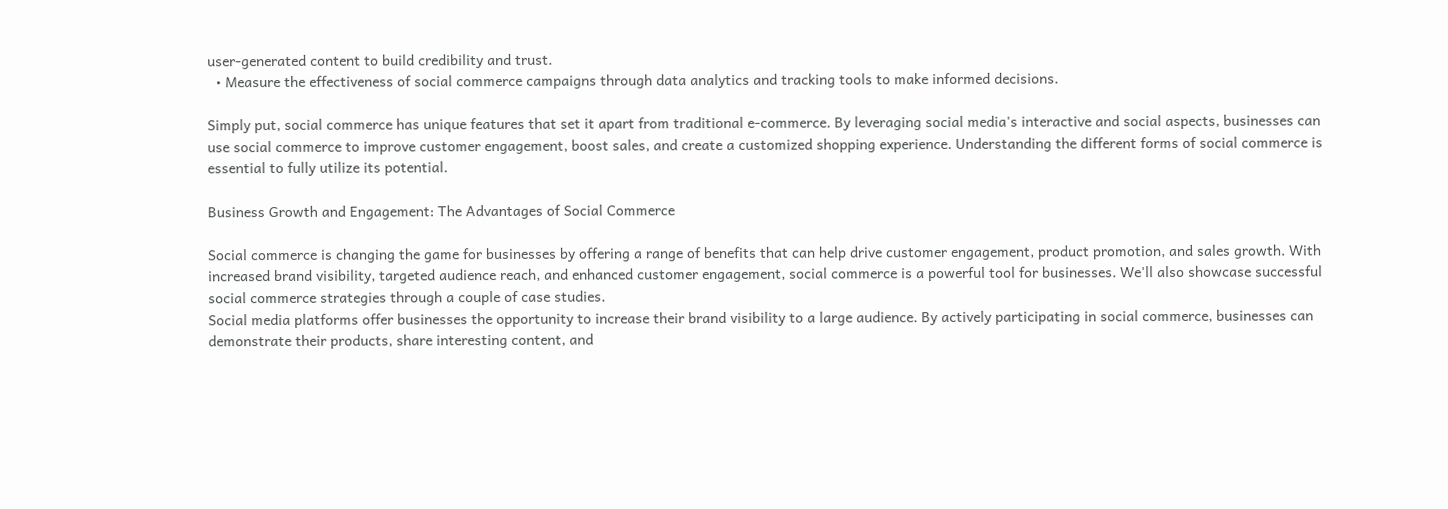user-generated content to build credibility and trust.
  • Measure the effectiveness of social commerce campaigns through data analytics and tracking tools to make informed decisions.

Simply put, social commerce has unique features that set it apart from traditional e-commerce. By leveraging social media's interactive and social aspects, businesses can use social commerce to improve customer engagement, boost sales, and create a customized shopping experience. Understanding the different forms of social commerce is essential to fully utilize its potential.

Business Growth and Engagement: The Advantages of Social Commerce

Social commerce is changing the game for businesses by offering a range of benefits that can help drive customer engagement, product promotion, and sales growth. With increased brand visibility, targeted audience reach, and enhanced customer engagement, social commerce is a powerful tool for businesses. We'll also showcase successful social commerce strategies through a couple of case studies.
Social media platforms offer businesses the opportunity to increase their brand visibility to a large audience. By actively participating in social commerce, businesses can demonstrate their products, share interesting content, and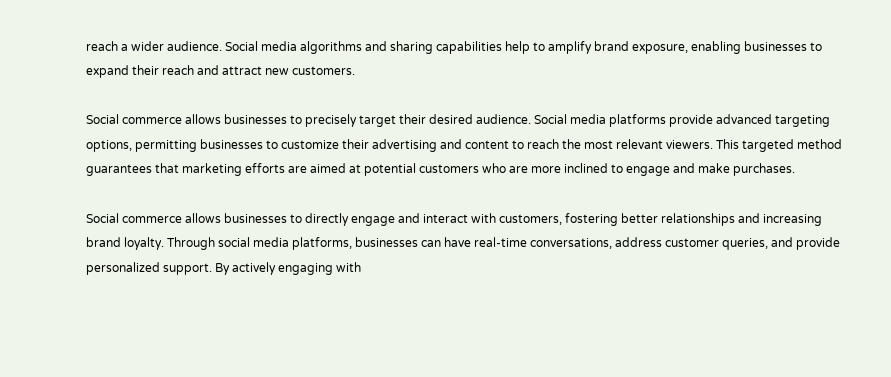reach a wider audience. Social media algorithms and sharing capabilities help to amplify brand exposure, enabling businesses to expand their reach and attract new customers.

Social commerce allows businesses to precisely target their desired audience. Social media platforms provide advanced targeting options, permitting businesses to customize their advertising and content to reach the most relevant viewers. This targeted method guarantees that marketing efforts are aimed at potential customers who are more inclined to engage and make purchases.

Social commerce allows businesses to directly engage and interact with customers, fostering better relationships and increasing brand loyalty. Through social media platforms, businesses can have real-time conversations, address customer queries, and provide personalized support. By actively engaging with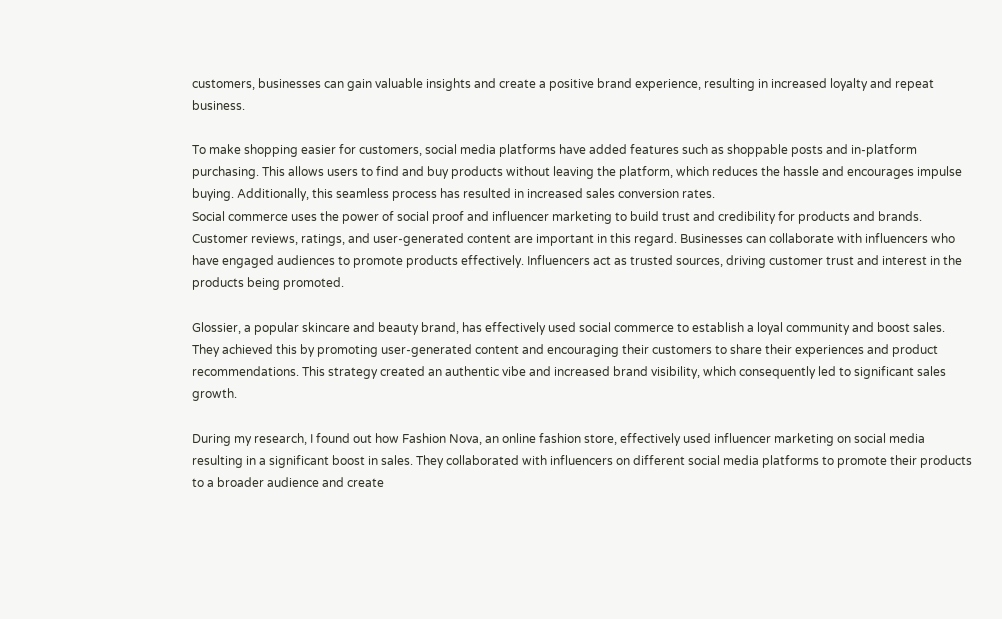customers, businesses can gain valuable insights and create a positive brand experience, resulting in increased loyalty and repeat business.

To make shopping easier for customers, social media platforms have added features such as shoppable posts and in-platform purchasing. This allows users to find and buy products without leaving the platform, which reduces the hassle and encourages impulse buying. Additionally, this seamless process has resulted in increased sales conversion rates.
Social commerce uses the power of social proof and influencer marketing to build trust and credibility for products and brands. Customer reviews, ratings, and user-generated content are important in this regard. Businesses can collaborate with influencers who have engaged audiences to promote products effectively. Influencers act as trusted sources, driving customer trust and interest in the products being promoted.

Glossier, a popular skincare and beauty brand, has effectively used social commerce to establish a loyal community and boost sales. They achieved this by promoting user-generated content and encouraging their customers to share their experiences and product recommendations. This strategy created an authentic vibe and increased brand visibility, which consequently led to significant sales growth.

During my research, I found out how Fashion Nova, an online fashion store, effectively used influencer marketing on social media resulting in a significant boost in sales. They collaborated with influencers on different social media platforms to promote their products to a broader audience and create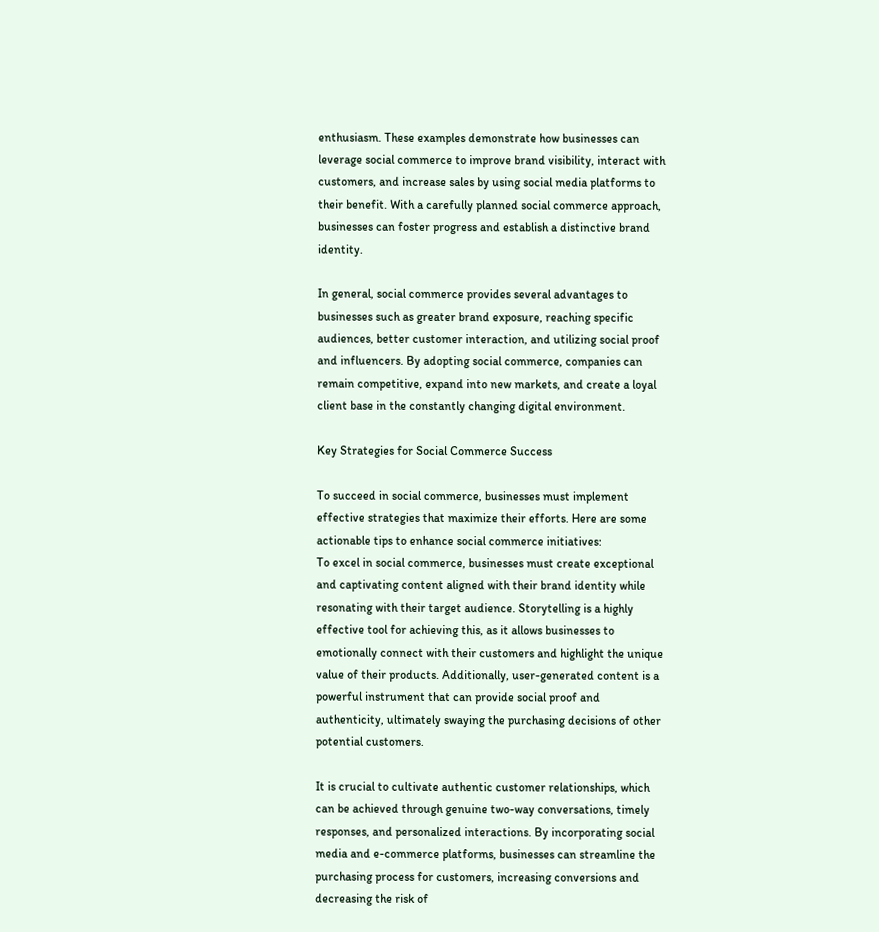enthusiasm. These examples demonstrate how businesses can leverage social commerce to improve brand visibility, interact with customers, and increase sales by using social media platforms to their benefit. With a carefully planned social commerce approach, businesses can foster progress and establish a distinctive brand identity.

In general, social commerce provides several advantages to businesses such as greater brand exposure, reaching specific audiences, better customer interaction, and utilizing social proof and influencers. By adopting social commerce, companies can remain competitive, expand into new markets, and create a loyal client base in the constantly changing digital environment.

Key Strategies for Social Commerce Success

To succeed in social commerce, businesses must implement effective strategies that maximize their efforts. Here are some actionable tips to enhance social commerce initiatives:
To excel in social commerce, businesses must create exceptional and captivating content aligned with their brand identity while resonating with their target audience. Storytelling is a highly effective tool for achieving this, as it allows businesses to emotionally connect with their customers and highlight the unique value of their products. Additionally, user-generated content is a powerful instrument that can provide social proof and authenticity, ultimately swaying the purchasing decisions of other potential customers.

It is crucial to cultivate authentic customer relationships, which can be achieved through genuine two-way conversations, timely responses, and personalized interactions. By incorporating social media and e-commerce platforms, businesses can streamline the purchasing process for customers, increasing conversions and decreasing the risk of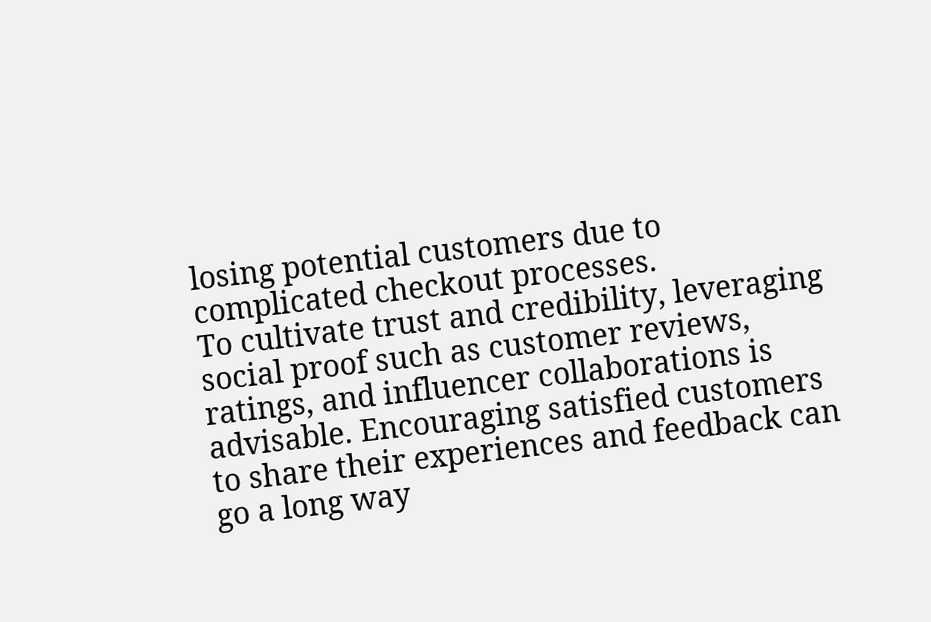losing potential customers due to complicated checkout processes.
To cultivate trust and credibility, leveraging social proof such as customer reviews, ratings, and influencer collaborations is advisable. Encouraging satisfied customers to share their experiences and feedback can go a long way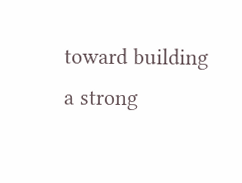toward building a strong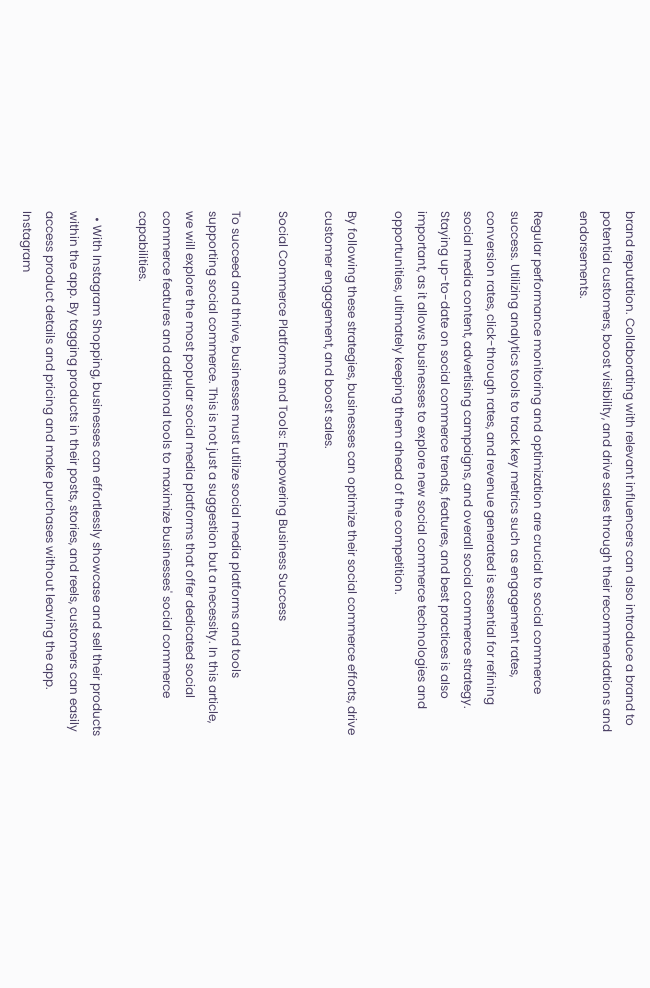brand reputation. Collaborating with relevant influencers can also introduce a brand to potential customers, boost visibility, and drive sales through their recommendations and endorsements.

Regular performance monitoring and optimization are crucial to social commerce success. Utilizing analytics tools to track key metrics such as engagement rates, conversion rates, click-through rates, and revenue generated is essential for refining social media content, advertising campaigns, and overall social commerce strategy. Staying up-to-date on social commerce trends, features, and best practices is also important, as it allows businesses to explore new social commerce technologies and opportunities, ultimately keeping them ahead of the competition.

By following these strategies, businesses can optimize their social commerce efforts, drive customer engagement, and boost sales.

Social Commerce Platforms and Tools: Empowering Business Success

To succeed and thrive, businesses must utilize social media platforms and tools supporting social commerce. This is not just a suggestion but a necessity. In this article, we will explore the most popular social media platforms that offer dedicated social commerce features and additional tools to maximize businesses' social commerce capabilities.

  • With Instagram Shopping, businesses can effortlessly showcase and sell their products within the app. By tagging products in their posts, stories, and reels, customers can easily access product details and pricing and make purchases without leaving the app. Instagram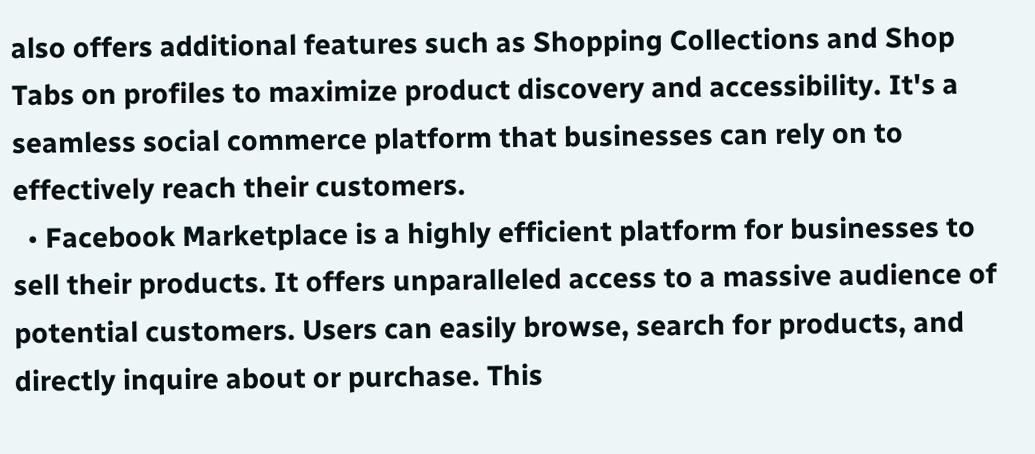also offers additional features such as Shopping Collections and Shop Tabs on profiles to maximize product discovery and accessibility. It's a seamless social commerce platform that businesses can rely on to effectively reach their customers.
  • Facebook Marketplace is a highly efficient platform for businesses to sell their products. It offers unparalleled access to a massive audience of potential customers. Users can easily browse, search for products, and directly inquire about or purchase. This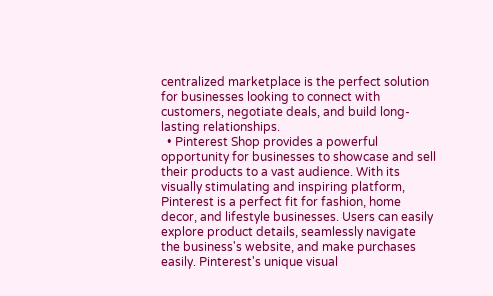centralized marketplace is the perfect solution for businesses looking to connect with customers, negotiate deals, and build long-lasting relationships.
  • Pinterest Shop provides a powerful opportunity for businesses to showcase and sell their products to a vast audience. With its visually stimulating and inspiring platform, Pinterest is a perfect fit for fashion, home decor, and lifestyle businesses. Users can easily explore product details, seamlessly navigate the business's website, and make purchases easily. Pinterest's unique visual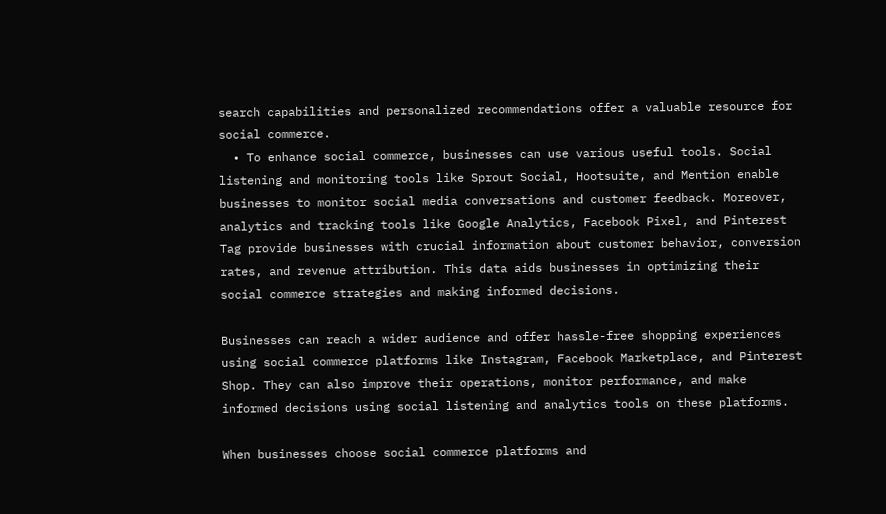search capabilities and personalized recommendations offer a valuable resource for social commerce.
  • To enhance social commerce, businesses can use various useful tools. Social listening and monitoring tools like Sprout Social, Hootsuite, and Mention enable businesses to monitor social media conversations and customer feedback. Moreover, analytics and tracking tools like Google Analytics, Facebook Pixel, and Pinterest Tag provide businesses with crucial information about customer behavior, conversion rates, and revenue attribution. This data aids businesses in optimizing their social commerce strategies and making informed decisions.

Businesses can reach a wider audience and offer hassle-free shopping experiences using social commerce platforms like Instagram, Facebook Marketplace, and Pinterest Shop. They can also improve their operations, monitor performance, and make informed decisions using social listening and analytics tools on these platforms.

When businesses choose social commerce platforms and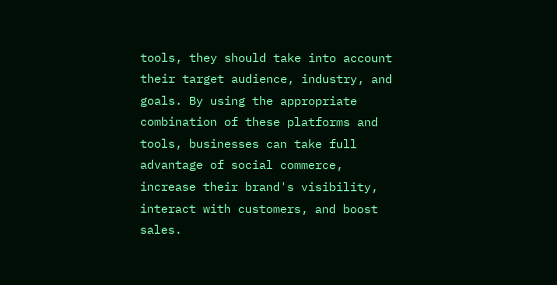tools, they should take into account their target audience, industry, and goals. By using the appropriate combination of these platforms and tools, businesses can take full advantage of social commerce, increase their brand's visibility, interact with customers, and boost sales.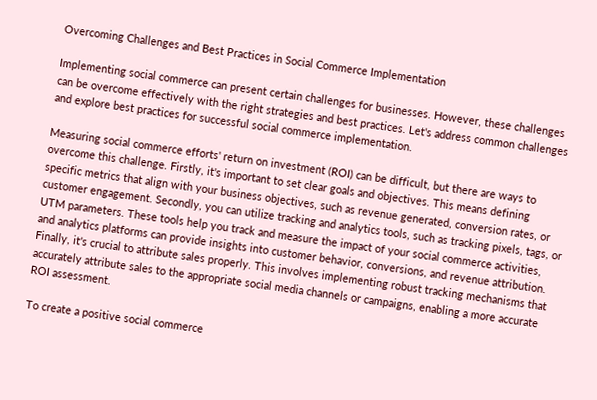Overcoming Challenges and Best Practices in Social Commerce Implementation

Implementing social commerce can present certain challenges for businesses. However, these challenges can be overcome effectively with the right strategies and best practices. Let's address common challenges and explore best practices for successful social commerce implementation.

Measuring social commerce efforts' return on investment (ROI) can be difficult, but there are ways to overcome this challenge. Firstly, it's important to set clear goals and objectives. This means defining specific metrics that align with your business objectives, such as revenue generated, conversion rates, or customer engagement. Secondly, you can utilize tracking and analytics tools, such as tracking pixels, tags, or UTM parameters. These tools help you track and measure the impact of your social commerce activities, and analytics platforms can provide insights into customer behavior, conversions, and revenue attribution. Finally, it's crucial to attribute sales properly. This involves implementing robust tracking mechanisms that accurately attribute sales to the appropriate social media channels or campaigns, enabling a more accurate ROI assessment.

To create a positive social commerce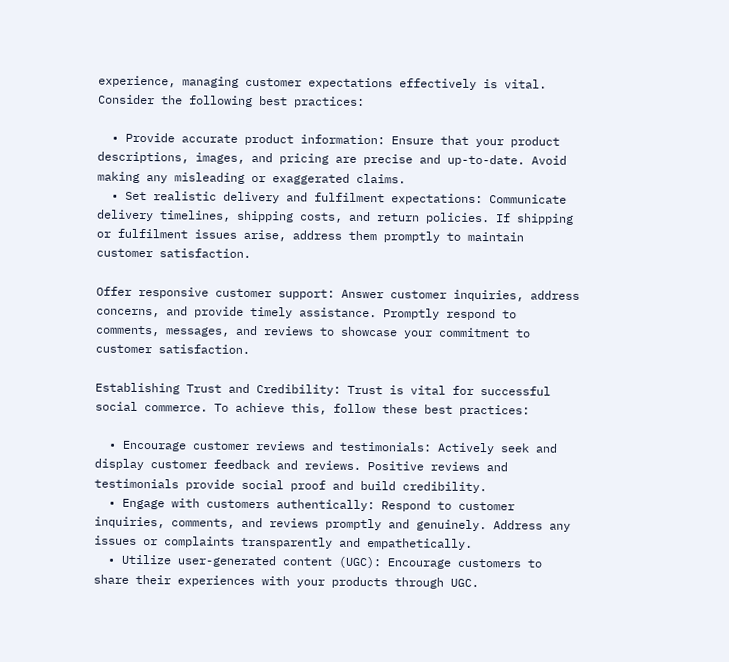experience, managing customer expectations effectively is vital. Consider the following best practices:

  • Provide accurate product information: Ensure that your product descriptions, images, and pricing are precise and up-to-date. Avoid making any misleading or exaggerated claims.
  • Set realistic delivery and fulfilment expectations: Communicate delivery timelines, shipping costs, and return policies. If shipping or fulfilment issues arise, address them promptly to maintain customer satisfaction.

Offer responsive customer support: Answer customer inquiries, address concerns, and provide timely assistance. Promptly respond to comments, messages, and reviews to showcase your commitment to customer satisfaction.

Establishing Trust and Credibility: Trust is vital for successful social commerce. To achieve this, follow these best practices:

  • Encourage customer reviews and testimonials: Actively seek and display customer feedback and reviews. Positive reviews and testimonials provide social proof and build credibility.
  • Engage with customers authentically: Respond to customer inquiries, comments, and reviews promptly and genuinely. Address any issues or complaints transparently and empathetically.
  • Utilize user-generated content (UGC): Encourage customers to share their experiences with your products through UGC.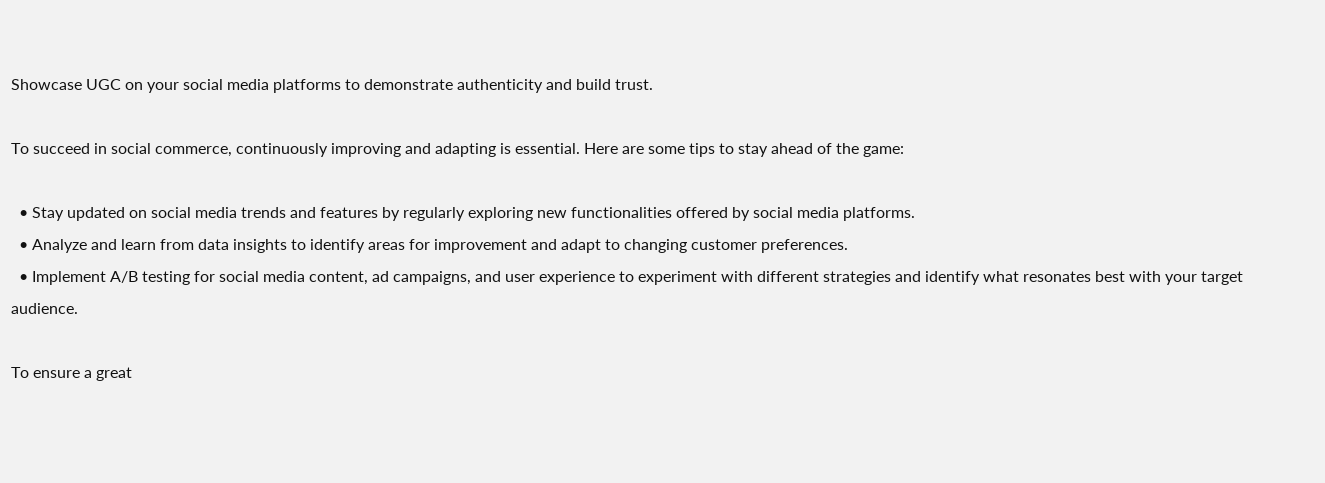Showcase UGC on your social media platforms to demonstrate authenticity and build trust.

To succeed in social commerce, continuously improving and adapting is essential. Here are some tips to stay ahead of the game:

  • Stay updated on social media trends and features by regularly exploring new functionalities offered by social media platforms.
  • Analyze and learn from data insights to identify areas for improvement and adapt to changing customer preferences.
  • Implement A/B testing for social media content, ad campaigns, and user experience to experiment with different strategies and identify what resonates best with your target audience.

To ensure a great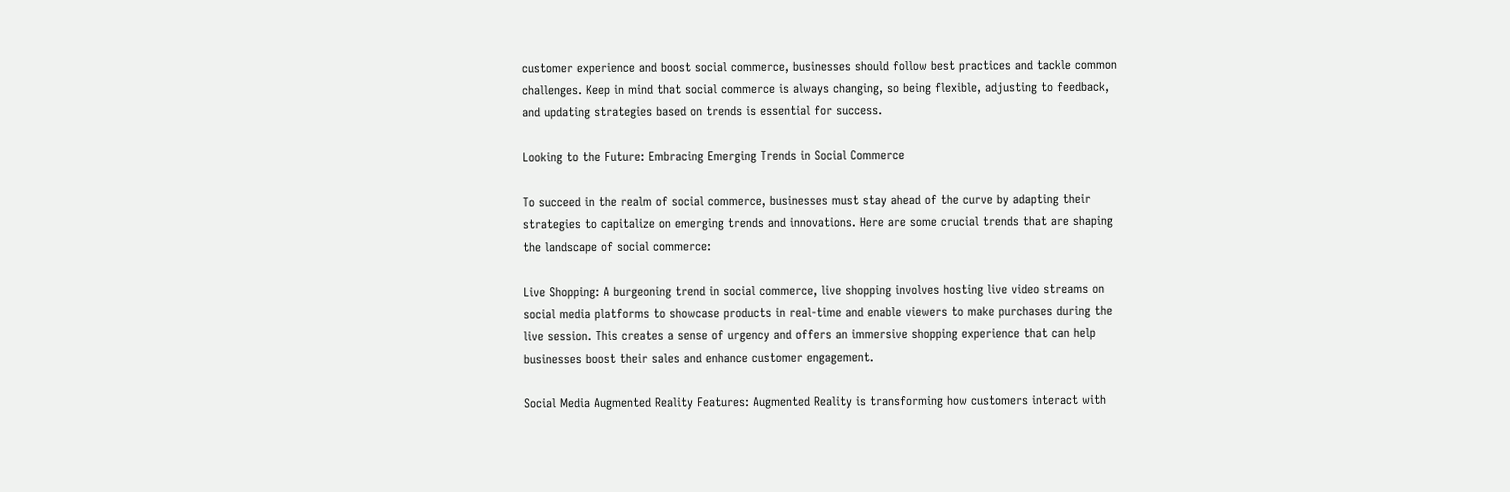customer experience and boost social commerce, businesses should follow best practices and tackle common challenges. Keep in mind that social commerce is always changing, so being flexible, adjusting to feedback, and updating strategies based on trends is essential for success.

Looking to the Future: Embracing Emerging Trends in Social Commerce

To succeed in the realm of social commerce, businesses must stay ahead of the curve by adapting their strategies to capitalize on emerging trends and innovations. Here are some crucial trends that are shaping the landscape of social commerce:

Live Shopping: A burgeoning trend in social commerce, live shopping involves hosting live video streams on social media platforms to showcase products in real-time and enable viewers to make purchases during the live session. This creates a sense of urgency and offers an immersive shopping experience that can help businesses boost their sales and enhance customer engagement.

Social Media Augmented Reality Features: Augmented Reality is transforming how customers interact with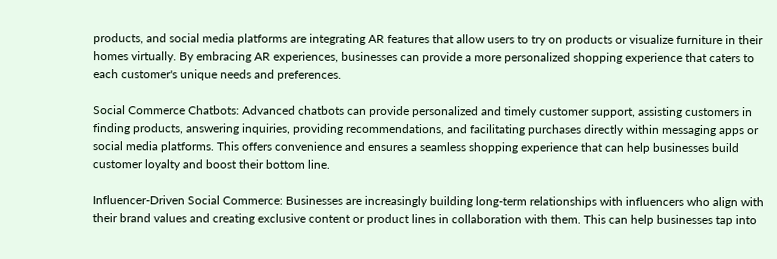products, and social media platforms are integrating AR features that allow users to try on products or visualize furniture in their homes virtually. By embracing AR experiences, businesses can provide a more personalized shopping experience that caters to each customer's unique needs and preferences.

Social Commerce Chatbots: Advanced chatbots can provide personalized and timely customer support, assisting customers in finding products, answering inquiries, providing recommendations, and facilitating purchases directly within messaging apps or social media platforms. This offers convenience and ensures a seamless shopping experience that can help businesses build customer loyalty and boost their bottom line.

Influencer-Driven Social Commerce: Businesses are increasingly building long-term relationships with influencers who align with their brand values and creating exclusive content or product lines in collaboration with them. This can help businesses tap into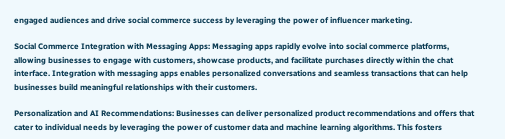engaged audiences and drive social commerce success by leveraging the power of influencer marketing.

Social Commerce Integration with Messaging Apps: Messaging apps rapidly evolve into social commerce platforms, allowing businesses to engage with customers, showcase products, and facilitate purchases directly within the chat interface. Integration with messaging apps enables personalized conversations and seamless transactions that can help businesses build meaningful relationships with their customers.

Personalization and AI Recommendations: Businesses can deliver personalized product recommendations and offers that cater to individual needs by leveraging the power of customer data and machine learning algorithms. This fosters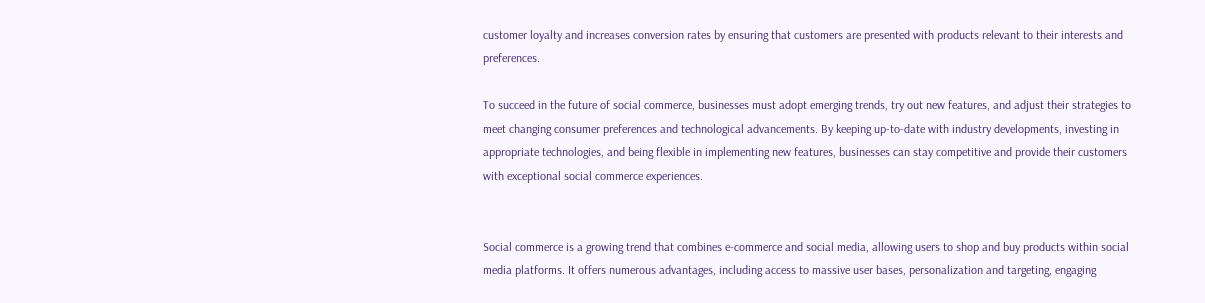customer loyalty and increases conversion rates by ensuring that customers are presented with products relevant to their interests and preferences.

To succeed in the future of social commerce, businesses must adopt emerging trends, try out new features, and adjust their strategies to meet changing consumer preferences and technological advancements. By keeping up-to-date with industry developments, investing in appropriate technologies, and being flexible in implementing new features, businesses can stay competitive and provide their customers with exceptional social commerce experiences.


Social commerce is a growing trend that combines e-commerce and social media, allowing users to shop and buy products within social media platforms. It offers numerous advantages, including access to massive user bases, personalization and targeting, engaging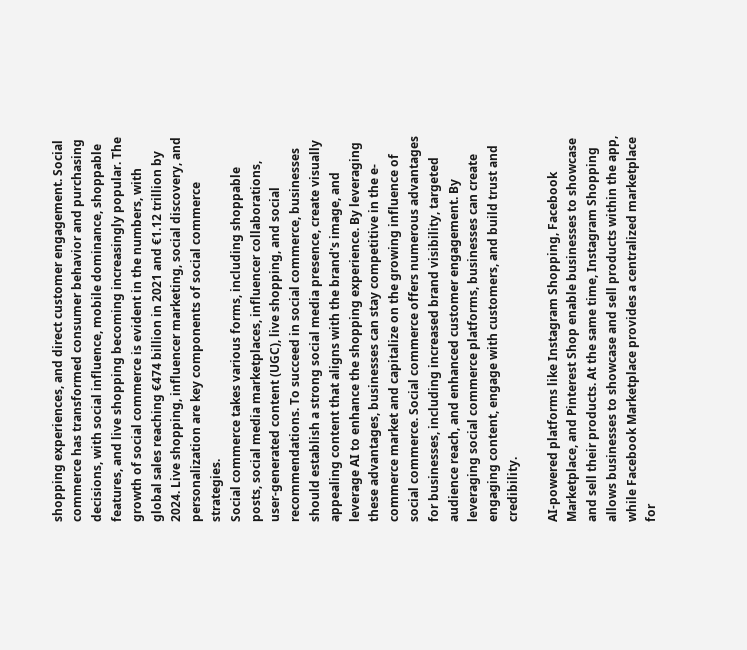shopping experiences, and direct customer engagement. Social commerce has transformed consumer behavior and purchasing decisions, with social influence, mobile dominance, shoppable features, and live shopping becoming increasingly popular. The growth of social commerce is evident in the numbers, with global sales reaching €474 billion in 2021 and €1.12 trillion by 2024. Live shopping, influencer marketing, social discovery, and personalization are key components of social commerce strategies.
Social commerce takes various forms, including shoppable posts, social media marketplaces, influencer collaborations, user-generated content (UGC), live shopping, and social recommendations. To succeed in social commerce, businesses should establish a strong social media presence, create visually appealing content that aligns with the brand's image, and leverage AI to enhance the shopping experience. By leveraging these advantages, businesses can stay competitive in the e-commerce market and capitalize on the growing influence of social commerce. Social commerce offers numerous advantages for businesses, including increased brand visibility, targeted audience reach, and enhanced customer engagement. By leveraging social commerce platforms, businesses can create engaging content, engage with customers, and build trust and credibility.

AI-powered platforms like Instagram Shopping, Facebook Marketplace, and Pinterest Shop enable businesses to showcase and sell their products. At the same time, Instagram Shopping allows businesses to showcase and sell products within the app, while Facebook Marketplace provides a centralized marketplace for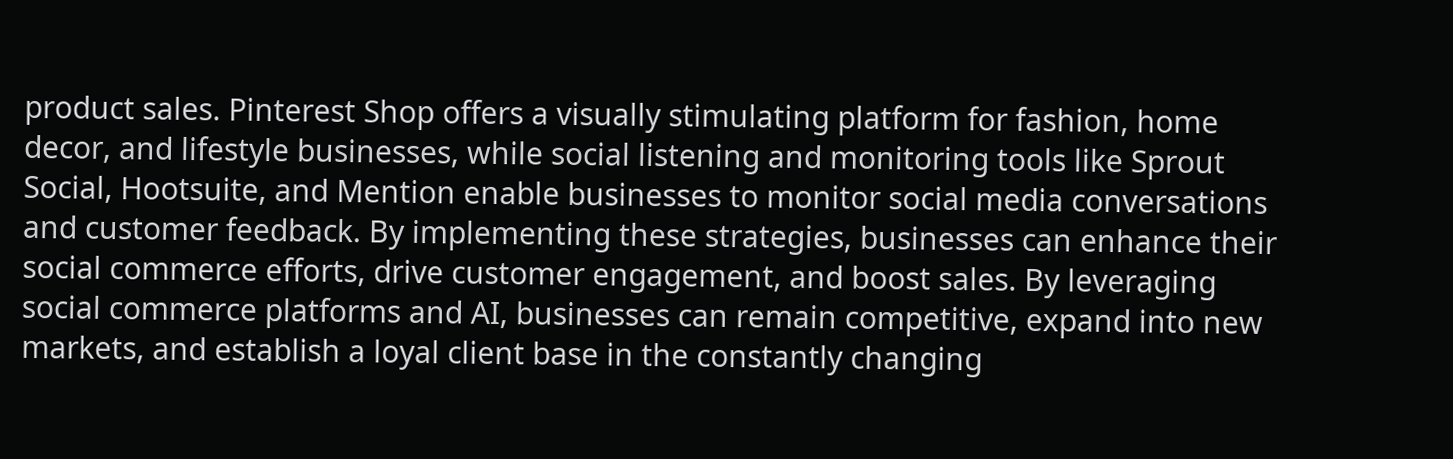product sales. Pinterest Shop offers a visually stimulating platform for fashion, home decor, and lifestyle businesses, while social listening and monitoring tools like Sprout Social, Hootsuite, and Mention enable businesses to monitor social media conversations and customer feedback. By implementing these strategies, businesses can enhance their social commerce efforts, drive customer engagement, and boost sales. By leveraging social commerce platforms and AI, businesses can remain competitive, expand into new markets, and establish a loyal client base in the constantly changing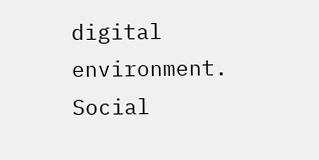digital environment. Social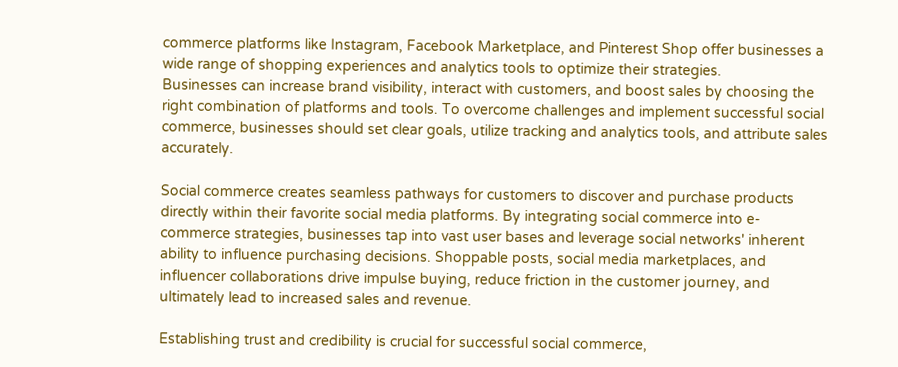commerce platforms like Instagram, Facebook Marketplace, and Pinterest Shop offer businesses a wide range of shopping experiences and analytics tools to optimize their strategies.
Businesses can increase brand visibility, interact with customers, and boost sales by choosing the right combination of platforms and tools. To overcome challenges and implement successful social commerce, businesses should set clear goals, utilize tracking and analytics tools, and attribute sales accurately.

Social commerce creates seamless pathways for customers to discover and purchase products directly within their favorite social media platforms. By integrating social commerce into e-commerce strategies, businesses tap into vast user bases and leverage social networks' inherent ability to influence purchasing decisions. Shoppable posts, social media marketplaces, and influencer collaborations drive impulse buying, reduce friction in the customer journey, and ultimately lead to increased sales and revenue.

Establishing trust and credibility is crucial for successful social commerce,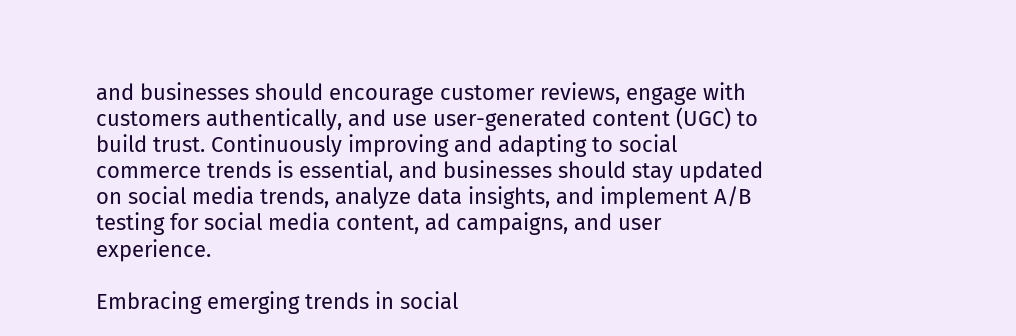and businesses should encourage customer reviews, engage with customers authentically, and use user-generated content (UGC) to build trust. Continuously improving and adapting to social commerce trends is essential, and businesses should stay updated on social media trends, analyze data insights, and implement A/B testing for social media content, ad campaigns, and user experience.

Embracing emerging trends in social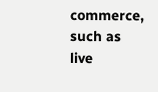commerce, such as live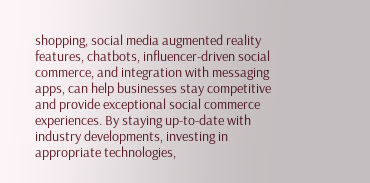shopping, social media augmented reality features, chatbots, influencer-driven social commerce, and integration with messaging apps, can help businesses stay competitive and provide exceptional social commerce experiences. By staying up-to-date with industry developments, investing in appropriate technologies,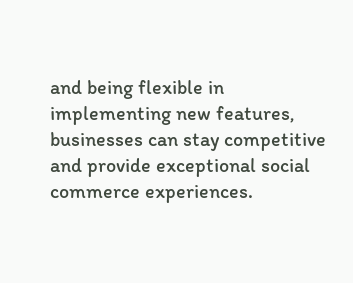and being flexible in implementing new features, businesses can stay competitive and provide exceptional social commerce experiences.